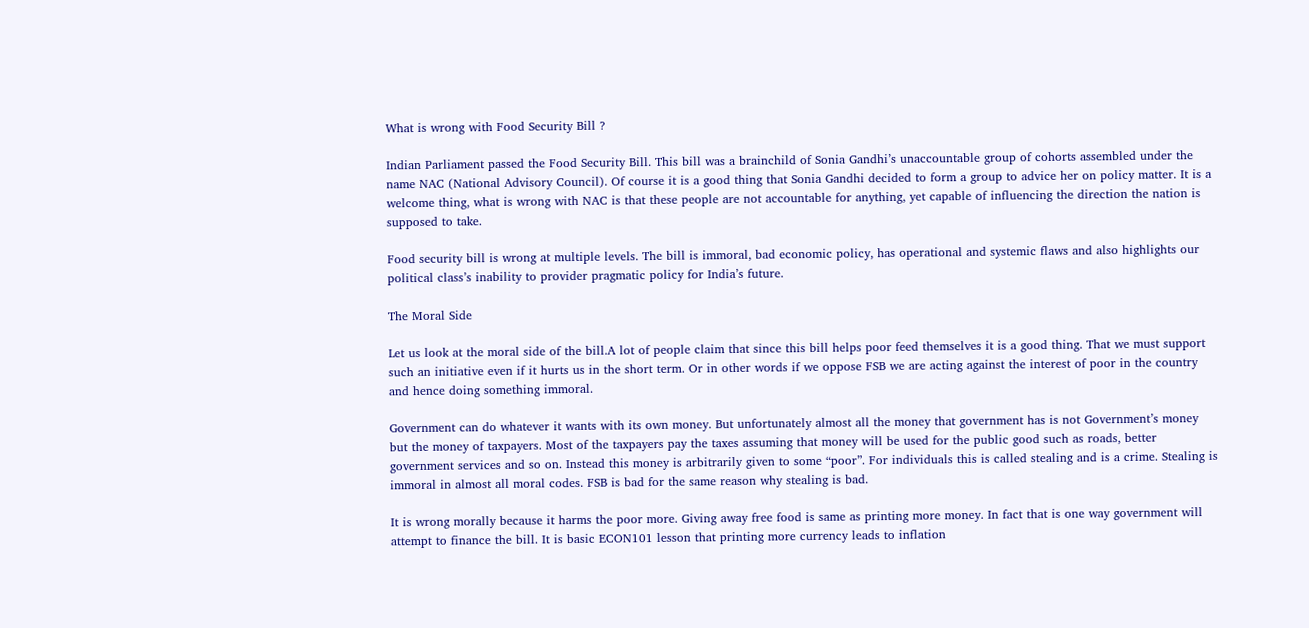What is wrong with Food Security Bill ?

Indian Parliament passed the Food Security Bill. This bill was a brainchild of Sonia Gandhi’s unaccountable group of cohorts assembled under the name NAC (National Advisory Council). Of course it is a good thing that Sonia Gandhi decided to form a group to advice her on policy matter. It is a welcome thing, what is wrong with NAC is that these people are not accountable for anything, yet capable of influencing the direction the nation is supposed to take.

Food security bill is wrong at multiple levels. The bill is immoral, bad economic policy, has operational and systemic flaws and also highlights our political class’s inability to provider pragmatic policy for India’s future.

The Moral Side

Let us look at the moral side of the bill.A lot of people claim that since this bill helps poor feed themselves it is a good thing. That we must support such an initiative even if it hurts us in the short term. Or in other words if we oppose FSB we are acting against the interest of poor in the country and hence doing something immoral.

Government can do whatever it wants with its own money. But unfortunately almost all the money that government has is not Government’s money but the money of taxpayers. Most of the taxpayers pay the taxes assuming that money will be used for the public good such as roads, better government services and so on. Instead this money is arbitrarily given to some “poor”. For individuals this is called stealing and is a crime. Stealing is immoral in almost all moral codes. FSB is bad for the same reason why stealing is bad.

It is wrong morally because it harms the poor more. Giving away free food is same as printing more money. In fact that is one way government will attempt to finance the bill. It is basic ECON101 lesson that printing more currency leads to inflation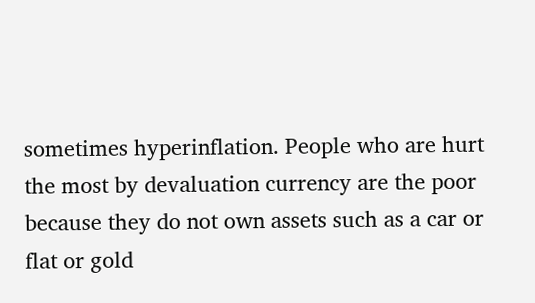sometimes hyperinflation. People who are hurt the most by devaluation currency are the poor because they do not own assets such as a car or flat or gold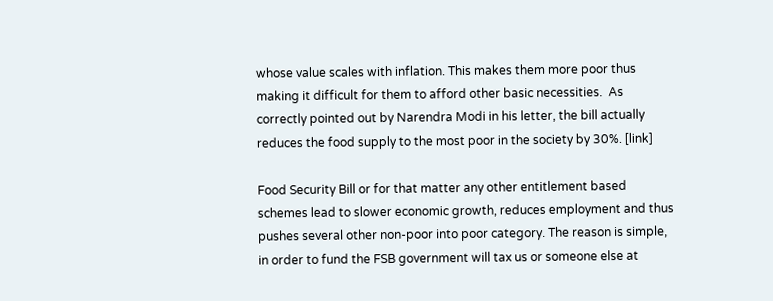whose value scales with inflation. This makes them more poor thus making it difficult for them to afford other basic necessities.  As correctly pointed out by Narendra Modi in his letter, the bill actually reduces the food supply to the most poor in the society by 30%. [link]

Food Security Bill or for that matter any other entitlement based schemes lead to slower economic growth, reduces employment and thus pushes several other non-poor into poor category. The reason is simple, in order to fund the FSB government will tax us or someone else at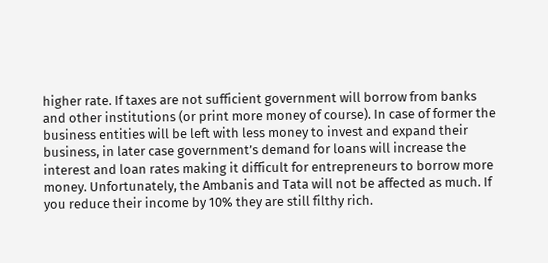higher rate. If taxes are not sufficient government will borrow from banks and other institutions (or print more money of course). In case of former the business entities will be left with less money to invest and expand their business, in later case government’s demand for loans will increase the interest and loan rates making it difficult for entrepreneurs to borrow more money. Unfortunately, the Ambanis and Tata will not be affected as much. If you reduce their income by 10% they are still filthy rich.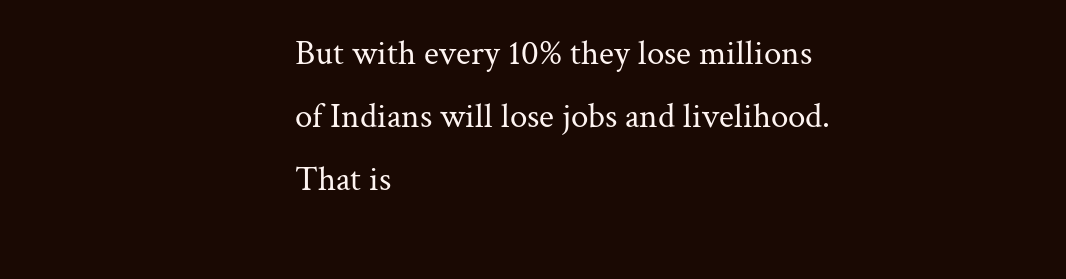But with every 10% they lose millions of Indians will lose jobs and livelihood. That is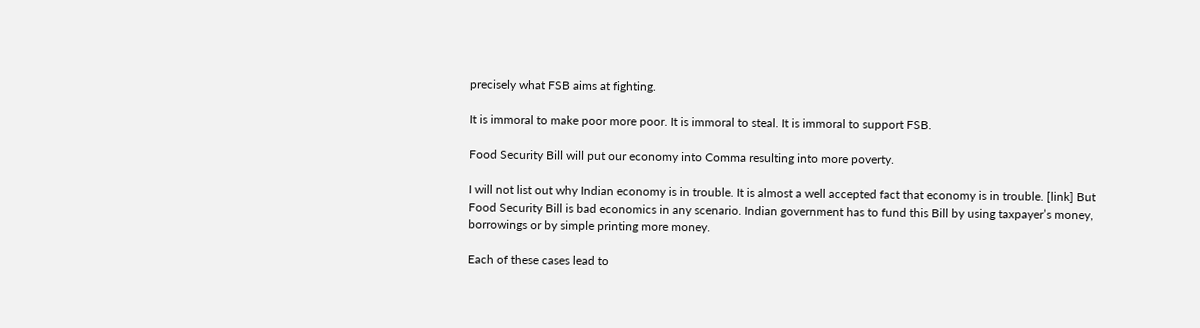precisely what FSB aims at fighting.

It is immoral to make poor more poor. It is immoral to steal. It is immoral to support FSB.

Food Security Bill will put our economy into Comma resulting into more poverty.

I will not list out why Indian economy is in trouble. It is almost a well accepted fact that economy is in trouble. [link] But Food Security Bill is bad economics in any scenario. Indian government has to fund this Bill by using taxpayer’s money, borrowings or by simple printing more money.

Each of these cases lead to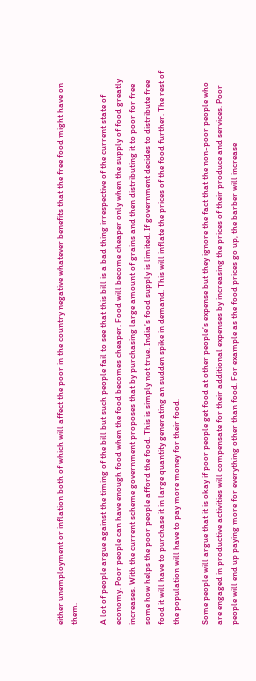either unemployment or inflation both of which will affect the poor in the country negative whatever benefits that the free food might have on them.

A lot of people argue against the timing of the bill but such people fail to see that this bill is a bad thing irrespective of the current state of economy. Poor people can have enough food when the food becomes cheaper. Food will become cheaper only when the supply of food greatly increases. With the current scheme government proposes that by purchasing large amount of grains and then distributing it to poor for free some how helps the poor people afford the food. This is simply not true. India’s food supply is limited. If government decides to distribute free food it will have to purchase it in large quantity generating an sudden spike in demand. This will inflate the prices of the food further. The rest of the population will have to pay more money for their food.

Some people will argue that it is okay if poor people get food at other people’s expense but they ignore the fact that the non-poor people who are engaged in productive activities will compensate for their additional expenses by increasing the prices of their produce and services. Poor people will end up paying more for everything other than food. For example as the food prices go up, the barber will increase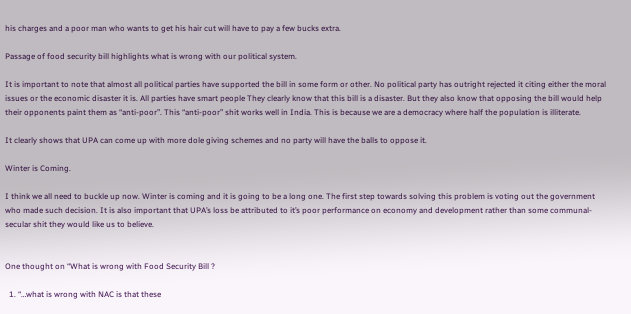his charges and a poor man who wants to get his hair cut will have to pay a few bucks extra.

Passage of food security bill highlights what is wrong with our political system.

It is important to note that almost all political parties have supported the bill in some form or other. No political party has outright rejected it citing either the moral issues or the economic disaster it is. All parties have smart people They clearly know that this bill is a disaster. But they also know that opposing the bill would help their opponents paint them as “anti-poor”. This “anti-poor” shit works well in India. This is because we are a democracy where half the population is illiterate.

It clearly shows that UPA can come up with more dole giving schemes and no party will have the balls to oppose it.

Winter is Coming.

I think we all need to buckle up now. Winter is coming and it is going to be a long one. The first step towards solving this problem is voting out the government who made such decision. It is also important that UPA’s loss be attributed to it’s poor performance on economy and development rather than some communal-secular shit they would like us to believe.


One thought on “What is wrong with Food Security Bill ?

  1. “…what is wrong with NAC is that these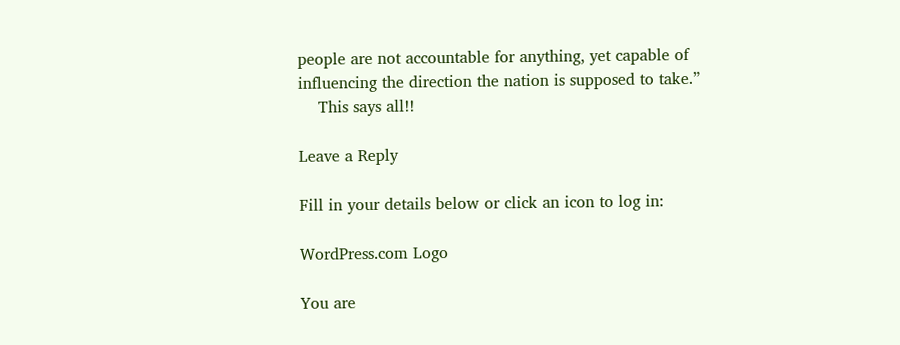people are not accountable for anything, yet capable of influencing the direction the nation is supposed to take.”
    This says all!!

Leave a Reply

Fill in your details below or click an icon to log in:

WordPress.com Logo

You are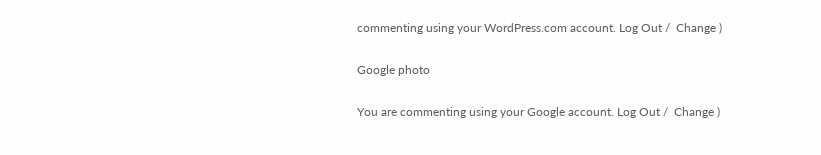commenting using your WordPress.com account. Log Out /  Change )

Google photo

You are commenting using your Google account. Log Out /  Change )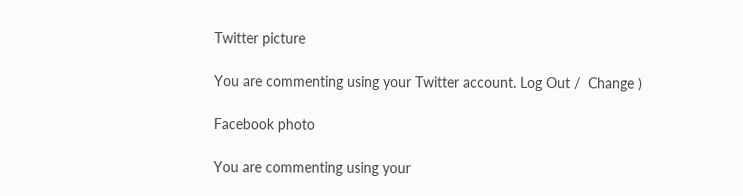Twitter picture

You are commenting using your Twitter account. Log Out /  Change )

Facebook photo

You are commenting using your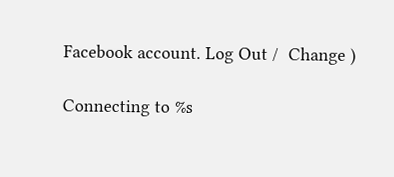Facebook account. Log Out /  Change )

Connecting to %s